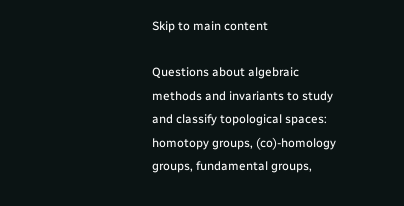Skip to main content

Questions about algebraic methods and invariants to study and classify topological spaces: homotopy groups, (co)-homology groups, fundamental groups,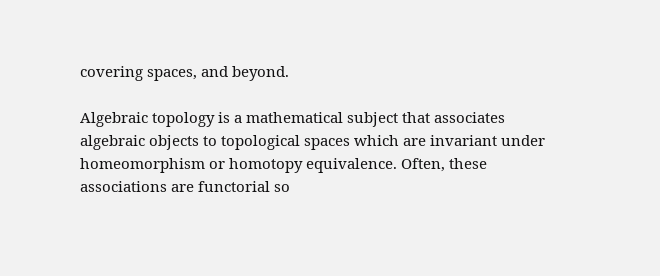covering spaces, and beyond.

Algebraic topology is a mathematical subject that associates algebraic objects to topological spaces which are invariant under homeomorphism or homotopy equivalence. Often, these associations are functorial so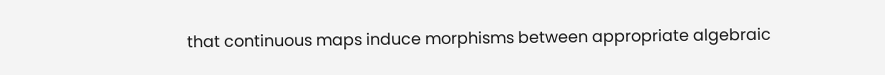that continuous maps induce morphisms between appropriate algebraic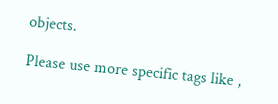objects.

Please use more specific tags like ,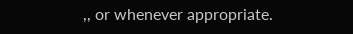,, or whenever appropriate.